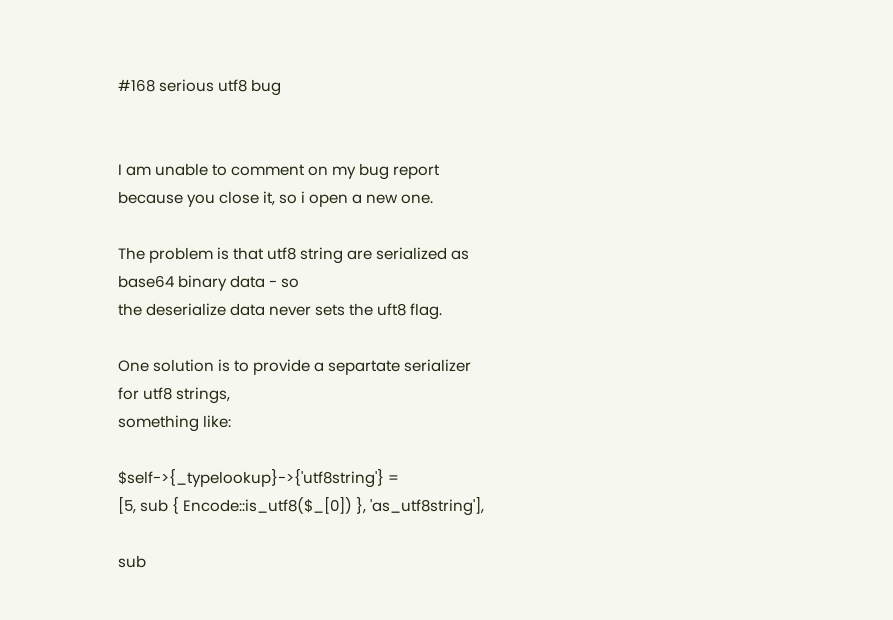#168 serious utf8 bug


I am unable to comment on my bug report because you close it, so i open a new one.

The problem is that utf8 string are serialized as base64 binary data - so
the deserialize data never sets the uft8 flag.

One solution is to provide a separtate serializer for utf8 strings,
something like:

$self->{_typelookup}->{'utf8string'} =
[5, sub { Encode::is_utf8($_[0]) }, 'as_utf8string'],

sub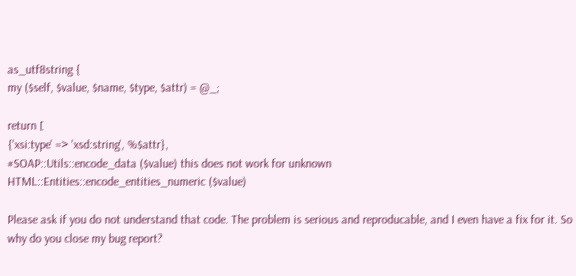as_utf8string {
my ($self, $value, $name, $type, $attr) = @_;

return [
{'xsi:type' => 'xsd:string', %$attr},
#SOAP::Utils::encode_data ($value) this does not work for unknown
HTML::Entities::encode_entities_numeric ($value)

Please ask if you do not understand that code. The problem is serious and reproducable, and I even have a fix for it. So why do you close my bug report?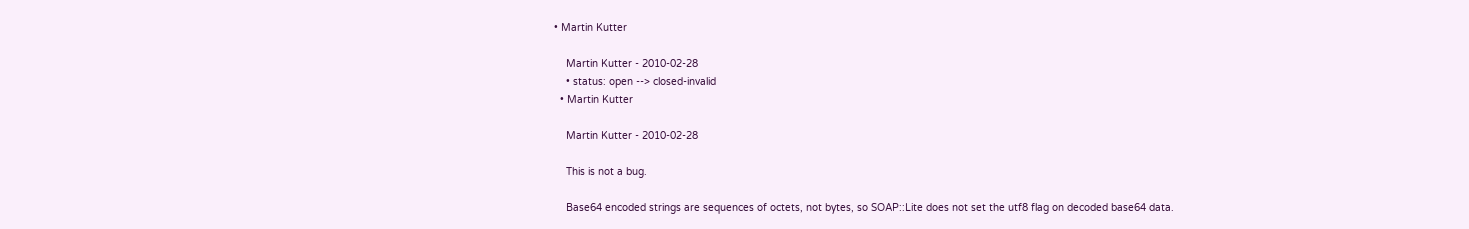• Martin Kutter

    Martin Kutter - 2010-02-28
    • status: open --> closed-invalid
  • Martin Kutter

    Martin Kutter - 2010-02-28

    This is not a bug.

    Base64 encoded strings are sequences of octets, not bytes, so SOAP::Lite does not set the utf8 flag on decoded base64 data.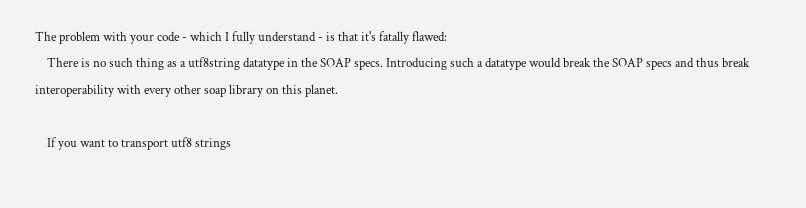The problem with your code - which I fully understand - is that it's fatally flawed:
    There is no such thing as a utf8string datatype in the SOAP specs. Introducing such a datatype would break the SOAP specs and thus break interoperability with every other soap library on this planet.

    If you want to transport utf8 strings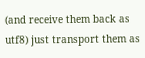(and receive them back as utf8) just transport them as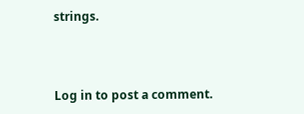strings.



Log in to post a comment.